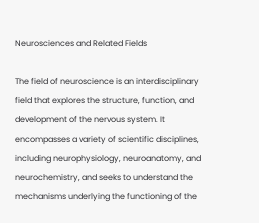Neurosciences and Related Fields

The field of neuroscience is an interdisciplinary field that explores the structure, function, and development of the nervous system. It encompasses a variety of scientific disciplines, including neurophysiology, neuroanatomy, and neurochemistry, and seeks to understand the mechanisms underlying the functioning of the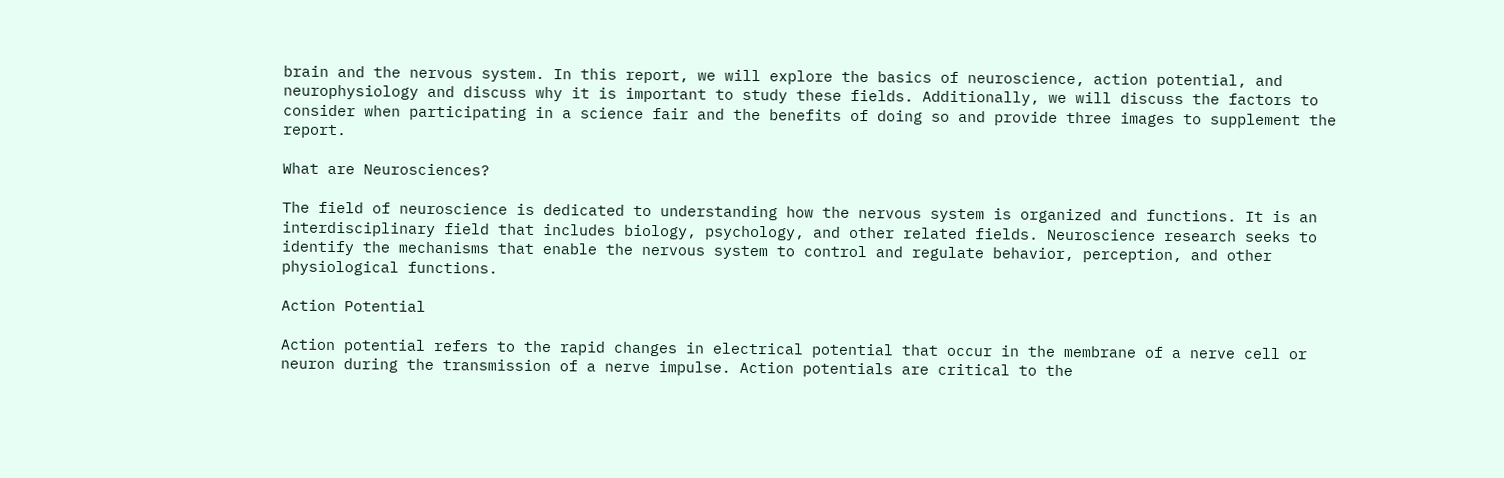brain and the nervous system. In this report, we will explore the basics of neuroscience, action potential, and neurophysiology and discuss why it is important to study these fields. Additionally, we will discuss the factors to consider when participating in a science fair and the benefits of doing so and provide three images to supplement the report.

What are Neurosciences?

The field of neuroscience is dedicated to understanding how the nervous system is organized and functions. It is an interdisciplinary field that includes biology, psychology, and other related fields. Neuroscience research seeks to identify the mechanisms that enable the nervous system to control and regulate behavior, perception, and other physiological functions.

Action Potential

Action potential refers to the rapid changes in electrical potential that occur in the membrane of a nerve cell or neuron during the transmission of a nerve impulse. Action potentials are critical to the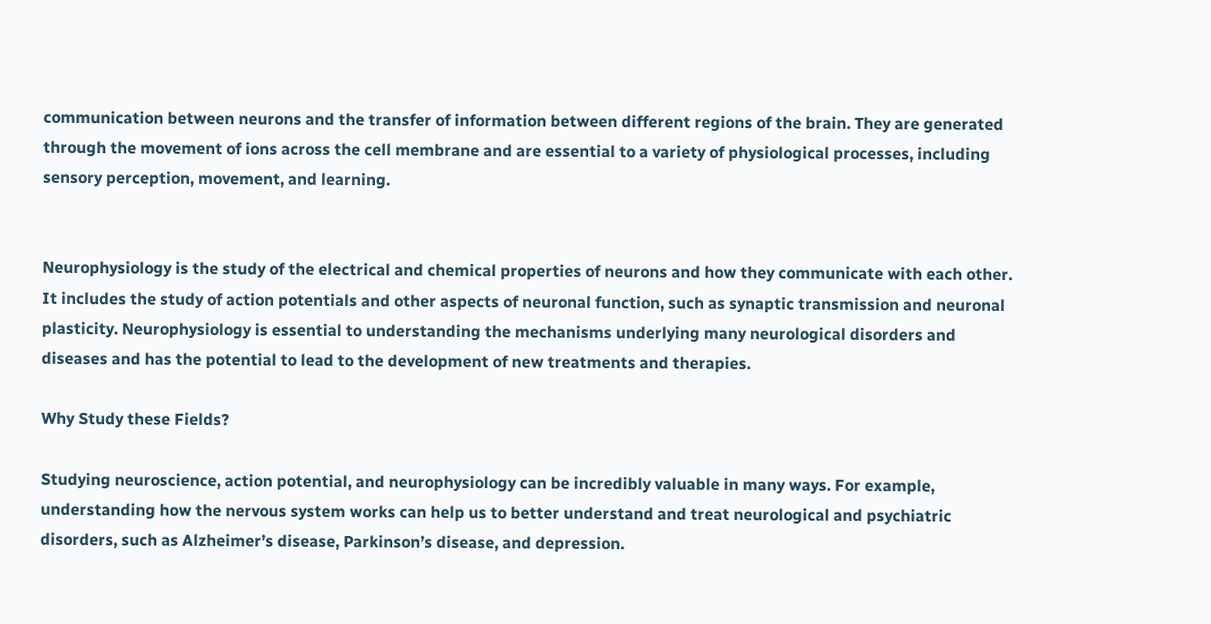communication between neurons and the transfer of information between different regions of the brain. They are generated through the movement of ions across the cell membrane and are essential to a variety of physiological processes, including sensory perception, movement, and learning.


Neurophysiology is the study of the electrical and chemical properties of neurons and how they communicate with each other. It includes the study of action potentials and other aspects of neuronal function, such as synaptic transmission and neuronal plasticity. Neurophysiology is essential to understanding the mechanisms underlying many neurological disorders and diseases and has the potential to lead to the development of new treatments and therapies.

Why Study these Fields?

Studying neuroscience, action potential, and neurophysiology can be incredibly valuable in many ways. For example, understanding how the nervous system works can help us to better understand and treat neurological and psychiatric disorders, such as Alzheimer’s disease, Parkinson’s disease, and depression.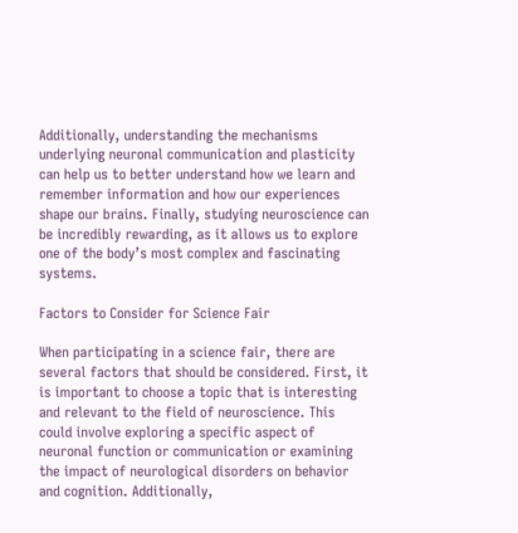Additionally, understanding the mechanisms underlying neuronal communication and plasticity can help us to better understand how we learn and remember information and how our experiences shape our brains. Finally, studying neuroscience can be incredibly rewarding, as it allows us to explore one of the body’s most complex and fascinating systems.

Factors to Consider for Science Fair

When participating in a science fair, there are several factors that should be considered. First, it is important to choose a topic that is interesting and relevant to the field of neuroscience. This could involve exploring a specific aspect of neuronal function or communication or examining the impact of neurological disorders on behavior and cognition. Additionally,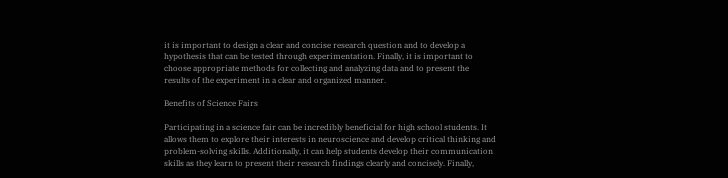it is important to design a clear and concise research question and to develop a hypothesis that can be tested through experimentation. Finally, it is important to choose appropriate methods for collecting and analyzing data and to present the results of the experiment in a clear and organized manner.

Benefits of Science Fairs

Participating in a science fair can be incredibly beneficial for high school students. It allows them to explore their interests in neuroscience and develop critical thinking and problem-solving skills. Additionally, it can help students develop their communication skills as they learn to present their research findings clearly and concisely. Finally,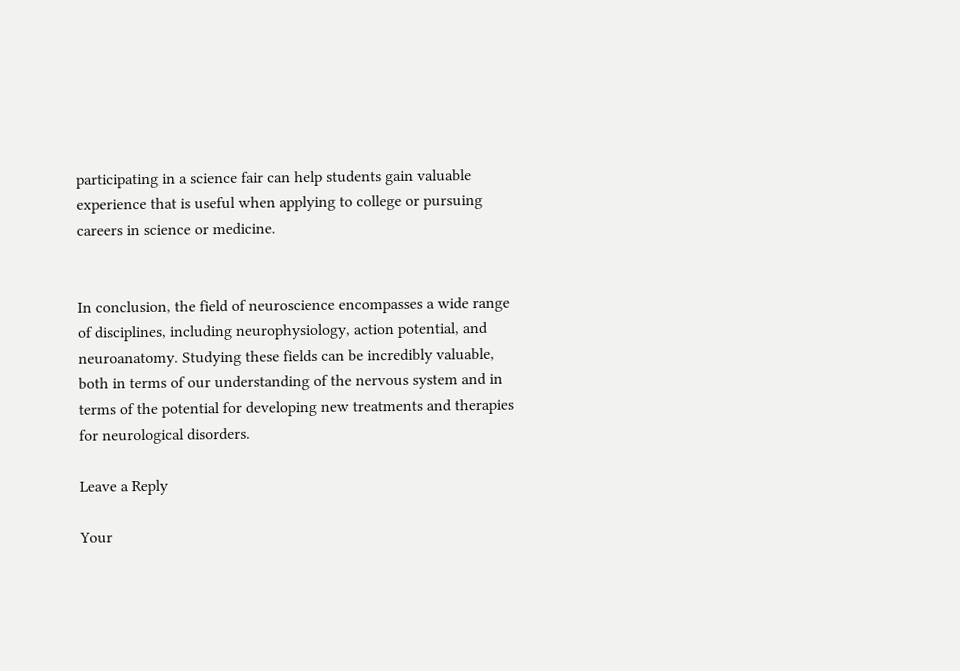participating in a science fair can help students gain valuable experience that is useful when applying to college or pursuing careers in science or medicine.


In conclusion, the field of neuroscience encompasses a wide range of disciplines, including neurophysiology, action potential, and neuroanatomy. Studying these fields can be incredibly valuable, both in terms of our understanding of the nervous system and in terms of the potential for developing new treatments and therapies for neurological disorders.

Leave a Reply

Your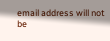email address will not be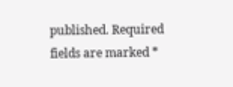published. Required fields are marked *